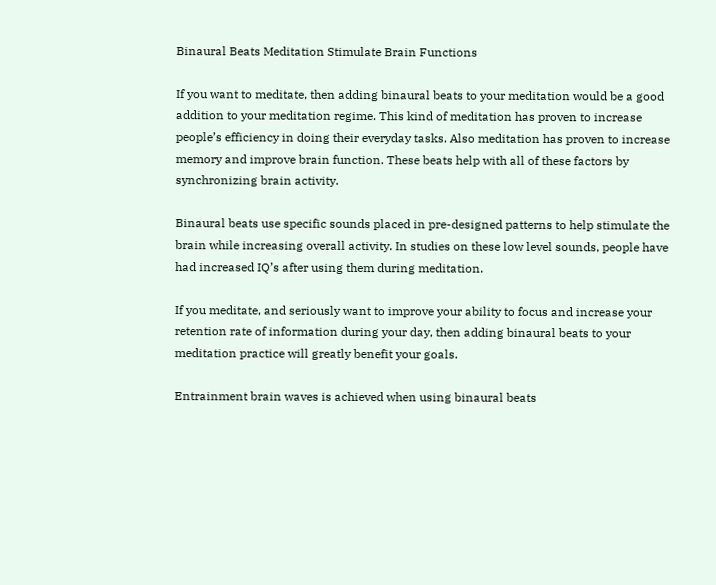Binaural Beats Meditation Stimulate Brain Functions

If you want to meditate, then adding binaural beats to your meditation would be a good addition to your meditation regime. This kind of meditation has proven to increase people’s efficiency in doing their everyday tasks. Also meditation has proven to increase memory and improve brain function. These beats help with all of these factors by synchronizing brain activity.

Binaural beats use specific sounds placed in pre-designed patterns to help stimulate the brain while increasing overall activity. In studies on these low level sounds, people have had increased IQ’s after using them during meditation.

If you meditate, and seriously want to improve your ability to focus and increase your retention rate of information during your day, then adding binaural beats to your meditation practice will greatly benefit your goals.

Entrainment brain waves is achieved when using binaural beats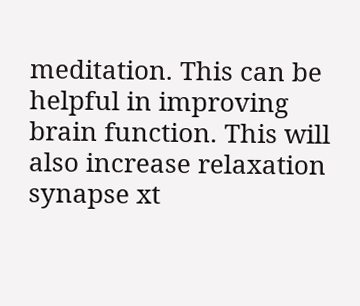meditation. This can be helpful in improving brain function. This will also increase relaxation synapse xt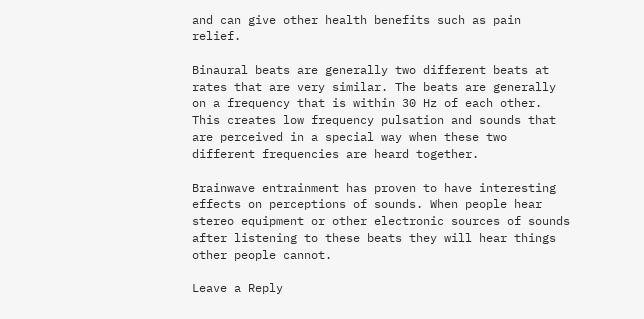and can give other health benefits such as pain relief.

Binaural beats are generally two different beats at rates that are very similar. The beats are generally on a frequency that is within 30 Hz of each other. This creates low frequency pulsation and sounds that are perceived in a special way when these two different frequencies are heard together.

Brainwave entrainment has proven to have interesting effects on perceptions of sounds. When people hear stereo equipment or other electronic sources of sounds after listening to these beats they will hear things other people cannot.

Leave a Reply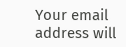Your email address will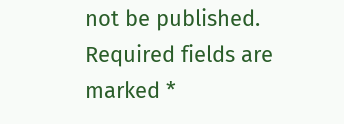not be published. Required fields are marked *